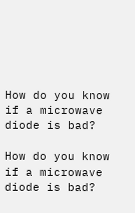How do you know if a microwave diode is bad?

How do you know if a microwave diode is bad?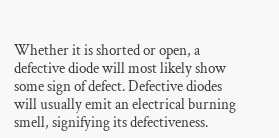Whether it is shorted or open, a defective diode will most likely show some sign of defect. Defective diodes will usually emit an electrical burning smell, signifying its defectiveness.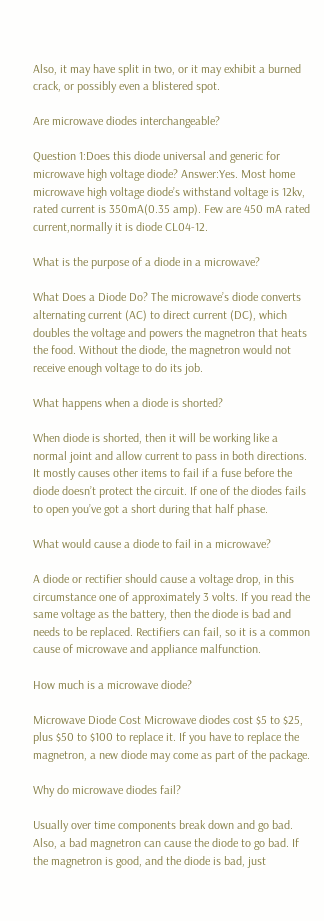Also, it may have split in two, or it may exhibit a burned crack, or possibly even a blistered spot.

Are microwave diodes interchangeable?

Question 1:Does this diode universal and generic for microwave high voltage diode? Answer:Yes. Most home microwave high voltage diode’s withstand voltage is 12kv, rated current is 350mA(0.35 amp). Few are 450 mA rated current,normally it is diode CL04-12.

What is the purpose of a diode in a microwave?

What Does a Diode Do? The microwave’s diode converts alternating current (AC) to direct current (DC), which doubles the voltage and powers the magnetron that heats the food. Without the diode, the magnetron would not receive enough voltage to do its job.

What happens when a diode is shorted?

When diode is shorted, then it will be working like a normal joint and allow current to pass in both directions. It mostly causes other items to fail if a fuse before the diode doesn’t protect the circuit. If one of the diodes fails to open you’ve got a short during that half phase.

What would cause a diode to fail in a microwave?

A diode or rectifier should cause a voltage drop, in this circumstance one of approximately 3 volts. If you read the same voltage as the battery, then the diode is bad and needs to be replaced. Rectifiers can fail, so it is a common cause of microwave and appliance malfunction.

How much is a microwave diode?

Microwave Diode Cost Microwave diodes cost $5 to $25, plus $50 to $100 to replace it. If you have to replace the magnetron, a new diode may come as part of the package.

Why do microwave diodes fail?

Usually over time components break down and go bad. Also, a bad magnetron can cause the diode to go bad. If the magnetron is good, and the diode is bad, just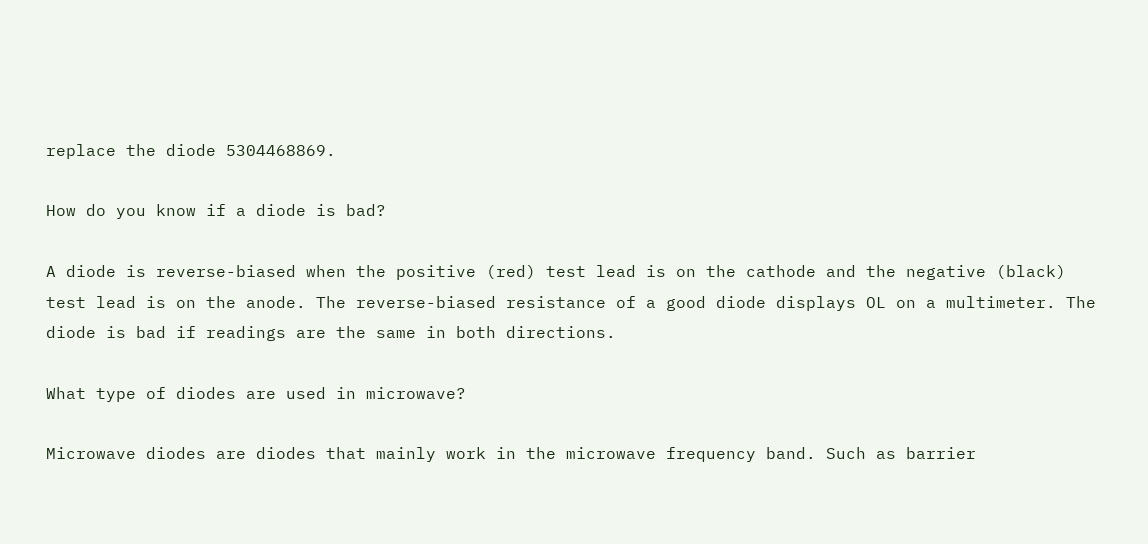replace the diode 5304468869.

How do you know if a diode is bad?

A diode is reverse-biased when the positive (red) test lead is on the cathode and the negative (black) test lead is on the anode. The reverse-biased resistance of a good diode displays OL on a multimeter. The diode is bad if readings are the same in both directions.

What type of diodes are used in microwave?

Microwave diodes are diodes that mainly work in the microwave frequency band. Such as barrier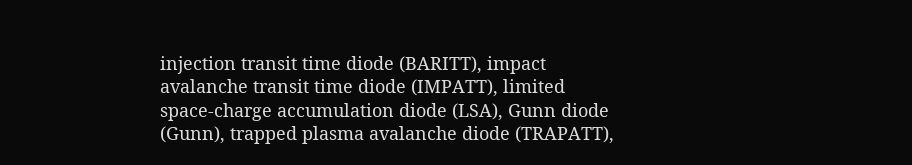injection transit time diode (BARITT), impact avalanche transit time diode (IMPATT), limited space-charge accumulation diode (LSA), Gunn diode (Gunn), trapped plasma avalanche diode (TRAPATT),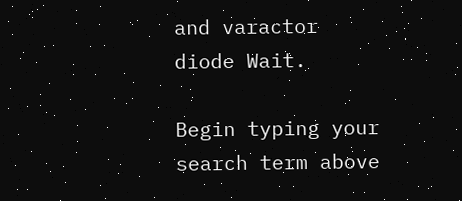and varactor diode Wait.

Begin typing your search term above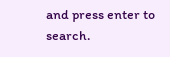and press enter to search.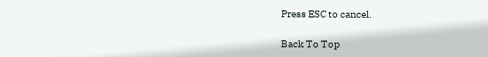Press ESC to cancel.

Back To Top